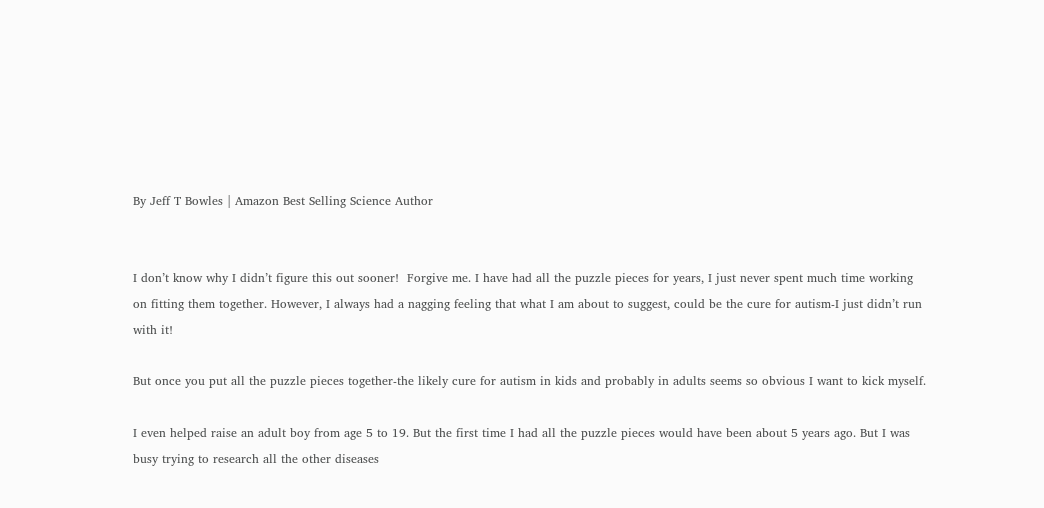By Jeff T Bowles | Amazon Best Selling Science Author


I don’t know why I didn’t figure this out sooner!  Forgive me. I have had all the puzzle pieces for years, I just never spent much time working on fitting them together. However, I always had a nagging feeling that what I am about to suggest, could be the cure for autism-I just didn’t run with it!

But once you put all the puzzle pieces together-the likely cure for autism in kids and probably in adults seems so obvious I want to kick myself.

I even helped raise an adult boy from age 5 to 19. But the first time I had all the puzzle pieces would have been about 5 years ago. But I was busy trying to research all the other diseases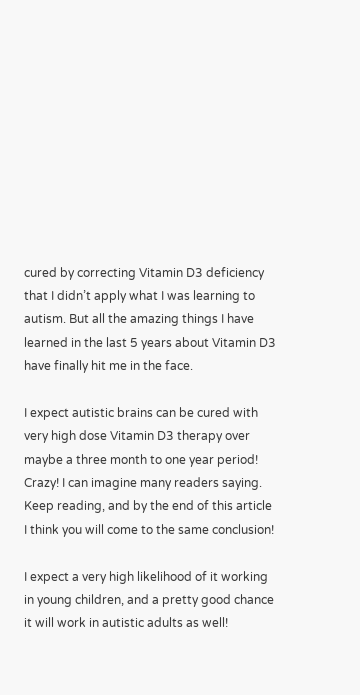cured by correcting Vitamin D3 deficiency that I didn’t apply what I was learning to autism. But all the amazing things I have learned in the last 5 years about Vitamin D3 have finally hit me in the face.

I expect autistic brains can be cured with very high dose Vitamin D3 therapy over maybe a three month to one year period! Crazy! I can imagine many readers saying. Keep reading, and by the end of this article I think you will come to the same conclusion!

I expect a very high likelihood of it working in young children, and a pretty good chance it will work in autistic adults as well!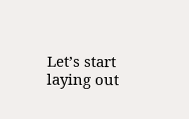Let’s start laying out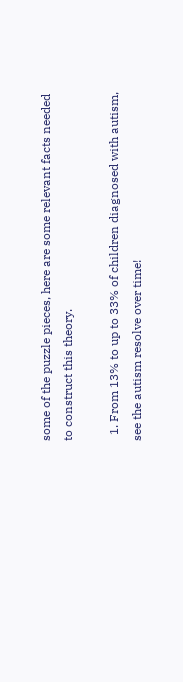some of the puzzle pieces, here are some relevant facts needed to construct this theory.

  1. From 13% to up to 33% of children diagnosed with autism, see the autism resolve over time!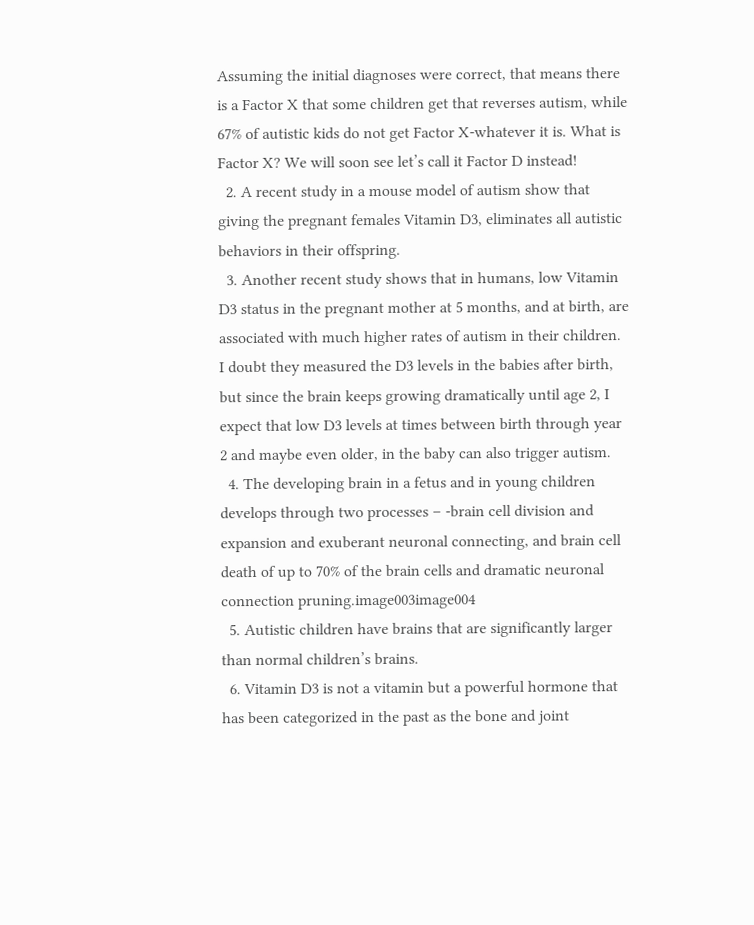Assuming the initial diagnoses were correct, that means there is a Factor X that some children get that reverses autism, while 67% of autistic kids do not get Factor X-whatever it is. What is Factor X? We will soon see let’s call it Factor D instead!
  2. A recent study in a mouse model of autism show that giving the pregnant females Vitamin D3, eliminates all autistic behaviors in their offspring.
  3. Another recent study shows that in humans, low Vitamin D3 status in the pregnant mother at 5 months, and at birth, are associated with much higher rates of autism in their children. I doubt they measured the D3 levels in the babies after birth, but since the brain keeps growing dramatically until age 2, I expect that low D3 levels at times between birth through year 2 and maybe even older, in the baby can also trigger autism.
  4. The developing brain in a fetus and in young children develops through two processes – -brain cell division and expansion and exuberant neuronal connecting, and brain cell death of up to 70% of the brain cells and dramatic neuronal connection pruning.image003image004
  5. Autistic children have brains that are significantly larger than normal children’s brains.
  6. Vitamin D3 is not a vitamin but a powerful hormone that has been categorized in the past as the bone and joint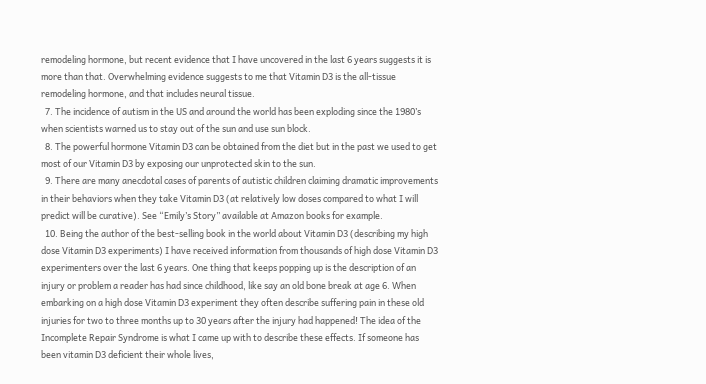remodeling hormone, but recent evidence that I have uncovered in the last 6 years suggests it is more than that. Overwhelming evidence suggests to me that Vitamin D3 is the all-tissue remodeling hormone, and that includes neural tissue.
  7. The incidence of autism in the US and around the world has been exploding since the 1980’s when scientists warned us to stay out of the sun and use sun block.
  8. The powerful hormone Vitamin D3 can be obtained from the diet but in the past we used to get most of our Vitamin D3 by exposing our unprotected skin to the sun.
  9. There are many anecdotal cases of parents of autistic children claiming dramatic improvements in their behaviors when they take Vitamin D3 (at relatively low doses compared to what I will predict will be curative). See “Emily’s Story” available at Amazon books for example.
  10. Being the author of the best-selling book in the world about Vitamin D3 (describing my high dose Vitamin D3 experiments) I have received information from thousands of high dose Vitamin D3 experimenters over the last 6 years. One thing that keeps popping up is the description of an injury or problem a reader has had since childhood, like say an old bone break at age 6. When embarking on a high dose Vitamin D3 experiment they often describe suffering pain in these old injuries for two to three months up to 30 years after the injury had happened! The idea of the Incomplete Repair Syndrome is what I came up with to describe these effects. If someone has been vitamin D3 deficient their whole lives,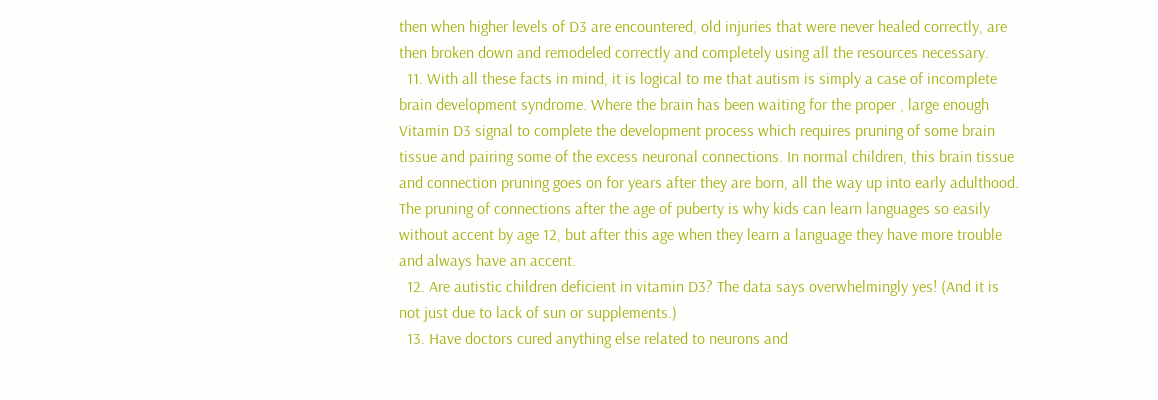then when higher levels of D3 are encountered, old injuries that were never healed correctly, are then broken down and remodeled correctly and completely using all the resources necessary.
  11. With all these facts in mind, it is logical to me that autism is simply a case of incomplete brain development syndrome. Where the brain has been waiting for the proper , large enough Vitamin D3 signal to complete the development process which requires pruning of some brain tissue and pairing some of the excess neuronal connections. In normal children, this brain tissue and connection pruning goes on for years after they are born, all the way up into early adulthood. The pruning of connections after the age of puberty is why kids can learn languages so easily without accent by age 12, but after this age when they learn a language they have more trouble and always have an accent.
  12. Are autistic children deficient in vitamin D3? The data says overwhelmingly yes! (And it is not just due to lack of sun or supplements.)
  13. Have doctors cured anything else related to neurons and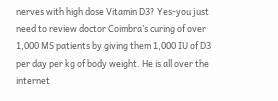nerves with high dose Vitamin D3? Yes-you just need to review doctor Coimbra’s curing of over 1,000 MS patients by giving them 1,000 IU of D3 per day per kg of body weight. He is all over the internet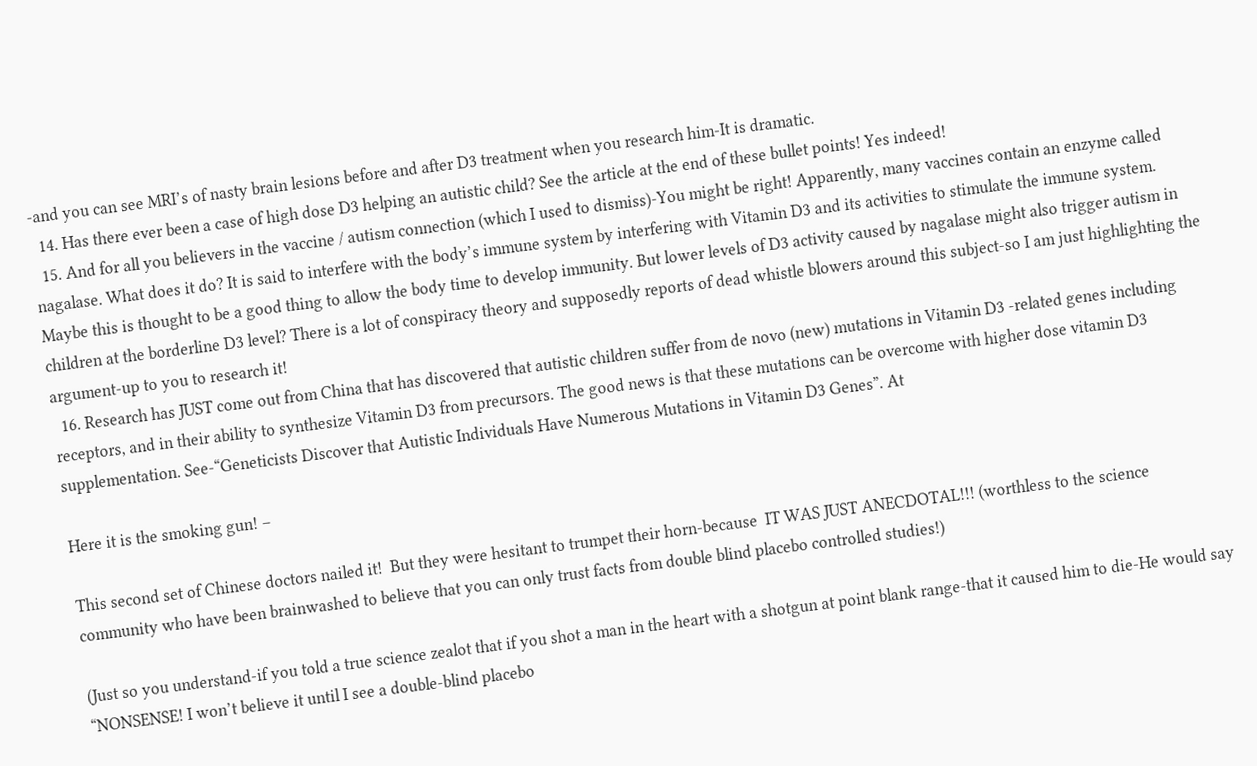-and you can see MRI’s of nasty brain lesions before and after D3 treatment when you research him-It is dramatic.
  14. Has there ever been a case of high dose D3 helping an autistic child? See the article at the end of these bullet points! Yes indeed!
  15. And for all you believers in the vaccine / autism connection (which I used to dismiss)-You might be right! Apparently, many vaccines contain an enzyme called nagalase. What does it do? It is said to interfere with the body’s immune system by interfering with Vitamin D3 and its activities to stimulate the immune system. Maybe this is thought to be a good thing to allow the body time to develop immunity. But lower levels of D3 activity caused by nagalase might also trigger autism in children at the borderline D3 level? There is a lot of conspiracy theory and supposedly reports of dead whistle blowers around this subject-so I am just highlighting the argument-up to you to research it!
  16. Research has JUST come out from China that has discovered that autistic children suffer from de novo (new) mutations in Vitamin D3 -related genes including receptors, and in their ability to synthesize Vitamin D3 from precursors. The good news is that these mutations can be overcome with higher dose vitamin D3 supplementation. See-“Geneticists Discover that Autistic Individuals Have Numerous Mutations in Vitamin D3 Genes”. At

Here it is the smoking gun! –

This second set of Chinese doctors nailed it!  But they were hesitant to trumpet their horn-because  IT WAS JUST ANECDOTAL!!! (worthless to the science community who have been brainwashed to believe that you can only trust facts from double blind placebo controlled studies!)

(Just so you understand-if you told a true science zealot that if you shot a man in the heart with a shotgun at point blank range-that it caused him to die-He would say “NONSENSE! I won’t believe it until I see a double-blind placebo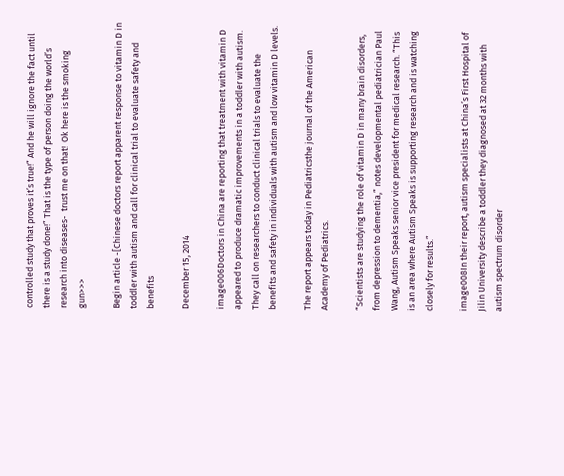controlled study that proves it’s true!” And he will ignore the fact until there is a study done!” That is the type of person doing the world’s research into diseases-  trust me on that!  Ok here is the smoking gun>>>

Begin article -[Chinese doctors report apparent response to vitamin D in toddler with autism and call for clinical trial to evaluate safety and benefits

December 15, 2014

image006Doctors in China are reporting that treatment with vitamin D appeared to produce dramatic improvements in a toddler with autism. They call on researchers to conduct clinical trials to evaluate the benefits and safety in individuals with autism and low vitamin D levels.

The report appears today in Pediatricsthe journal of the American Academy of Pediatrics.

“Scientists are studying the role of vitamin D in many brain disorders, from depression to dementia,” notes developmental pediatrician Paul Wang, Autism Speaks senior vice president for medical research. “This is an area where Autism Speaks is supporting research and is watching closely for results.”

image008In their report, autism specialists at China’s First Hospital of Jilin University describe a toddler they diagnosed at 32 months with autism spectrum disorder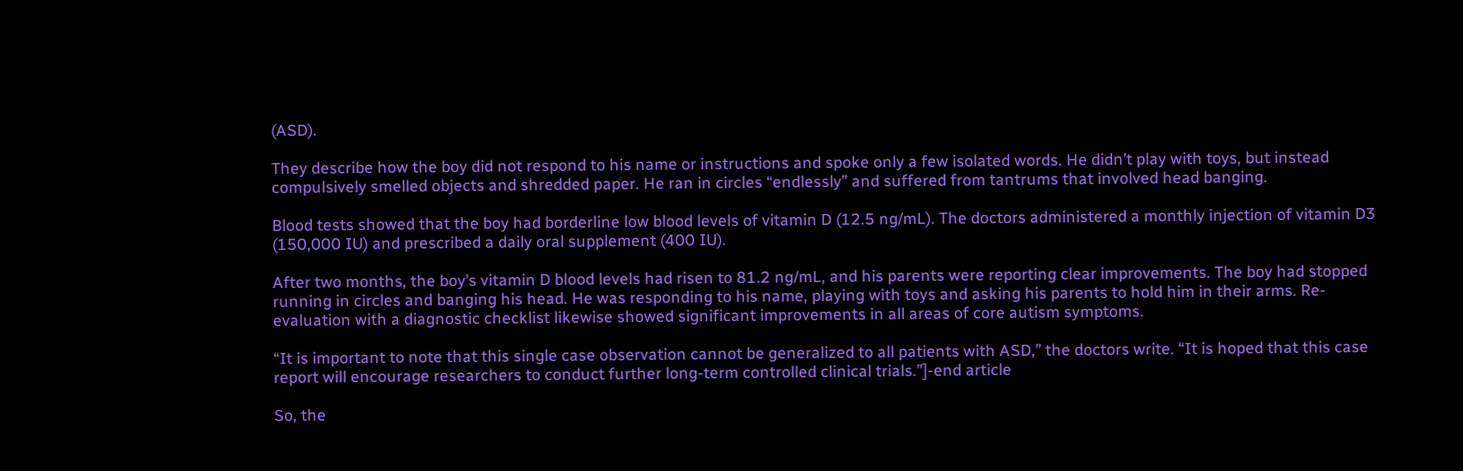(ASD).

They describe how the boy did not respond to his name or instructions and spoke only a few isolated words. He didn’t play with toys, but instead compulsively smelled objects and shredded paper. He ran in circles “endlessly” and suffered from tantrums that involved head banging.

Blood tests showed that the boy had borderline low blood levels of vitamin D (12.5 ng/mL). The doctors administered a monthly injection of vitamin D3 (150,000 IU) and prescribed a daily oral supplement (400 IU).

After two months, the boy’s vitamin D blood levels had risen to 81.2 ng/mL, and his parents were reporting clear improvements. The boy had stopped running in circles and banging his head. He was responding to his name, playing with toys and asking his parents to hold him in their arms. Re-evaluation with a diagnostic checklist likewise showed significant improvements in all areas of core autism symptoms.

“It is important to note that this single case observation cannot be generalized to all patients with ASD,” the doctors write. “It is hoped that this case report will encourage researchers to conduct further long-term controlled clinical trials.”]-end article

So, the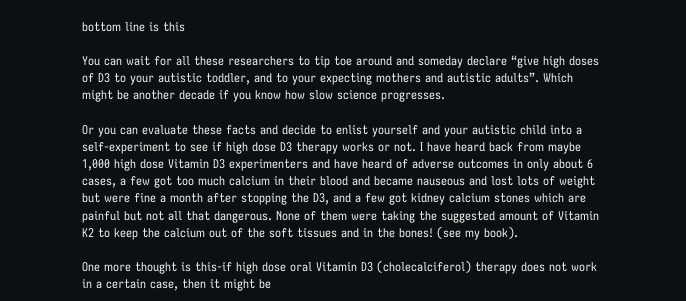bottom line is this

You can wait for all these researchers to tip toe around and someday declare “give high doses of D3 to your autistic toddler, and to your expecting mothers and autistic adults”. Which might be another decade if you know how slow science progresses.

Or you can evaluate these facts and decide to enlist yourself and your autistic child into a self-experiment to see if high dose D3 therapy works or not. I have heard back from maybe 1,000 high dose Vitamin D3 experimenters and have heard of adverse outcomes in only about 6 cases, a few got too much calcium in their blood and became nauseous and lost lots of weight but were fine a month after stopping the D3, and a few got kidney calcium stones which are painful but not all that dangerous. None of them were taking the suggested amount of Vitamin K2 to keep the calcium out of the soft tissues and in the bones! (see my book).

One more thought is this-if high dose oral Vitamin D3 (cholecalciferol) therapy does not work in a certain case, then it might be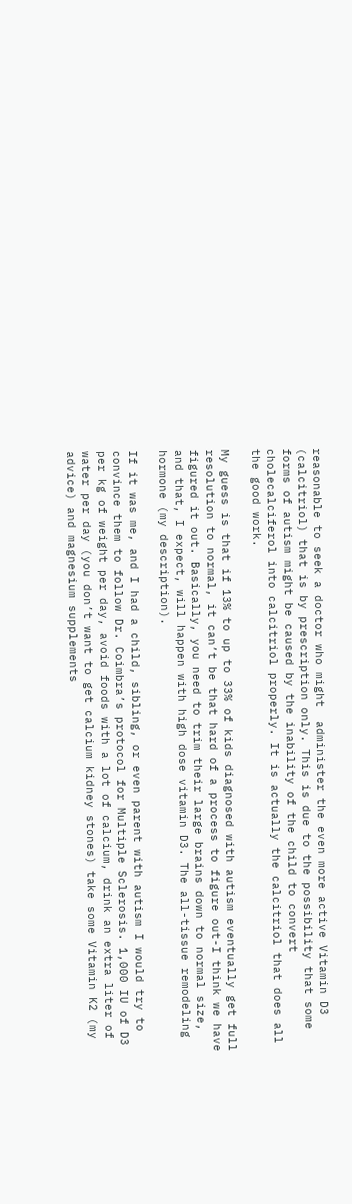reasonable to seek a doctor who might  administer the even more active Vitamin D3 (calcitriol) that is by prescription only. This is due to the possibility that some forms of autism might be caused by the inability of the child to convert cholecalciferol into calcitriol properly. It is actually the calcitriol that does all the good work.

My guess is that if 13% to up to 33% of kids diagnosed with autism eventually get full resolution to normal, it can’t be that hard of a process to figure out-I think we have figured it out. Basically, you need to trim their large brains down to normal size, and that, I expect, will happen with high dose vitamin D3. The all-tissue remodeling hormone (my description).

If it was me, and I had a child, sibling, or even parent with autism I would try to convince them to follow Dr. Coimbra’s protocol for Multiple Sclerosis. 1,000 IU of D3 per kg of weight per day, avoid foods with a lot of calcium, drink an extra liter of water per day (you don’t want to get calcium kidney stones) take some Vitamin K2 (my advice) and magnesium supplements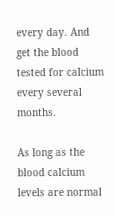every day. And get the blood tested for calcium every several months.

As long as the blood calcium levels are normal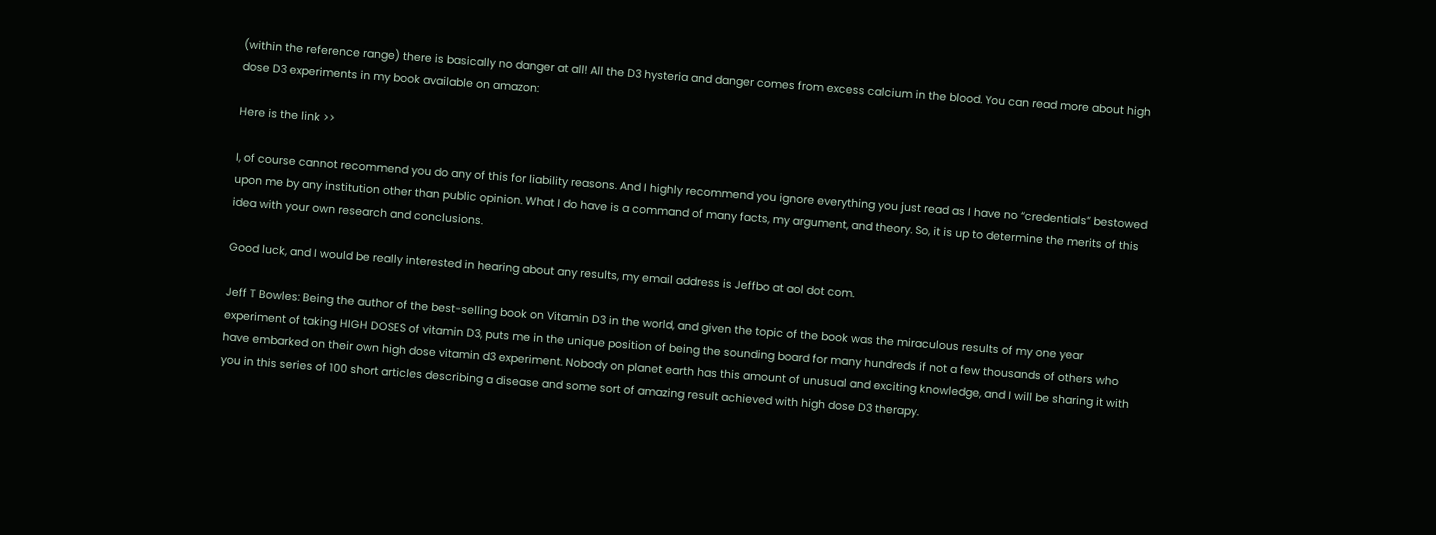(within the reference range) there is basically no danger at all! All the D3 hysteria and danger comes from excess calcium in the blood. You can read more about high dose D3 experiments in my book available on amazon:

Here is the link >>

I, of course cannot recommend you do any of this for liability reasons. And I highly recommend you ignore everything you just read as I have no “credentials” bestowed upon me by any institution other than public opinion. What I do have is a command of many facts, my argument, and theory. So, it is up to determine the merits of this idea with your own research and conclusions.

Good luck, and I would be really interested in hearing about any results, my email address is Jeffbo at aol dot com.

Jeff T Bowles: Being the author of the best-selling book on Vitamin D3 in the world, and given the topic of the book was the miraculous results of my one year experiment of taking HIGH DOSES of vitamin D3, puts me in the unique position of being the sounding board for many hundreds if not a few thousands of others who have embarked on their own high dose vitamin d3 experiment. Nobody on planet earth has this amount of unusual and exciting knowledge, and I will be sharing it with you in this series of 100 short articles describing a disease and some sort of amazing result achieved with high dose D3 therapy.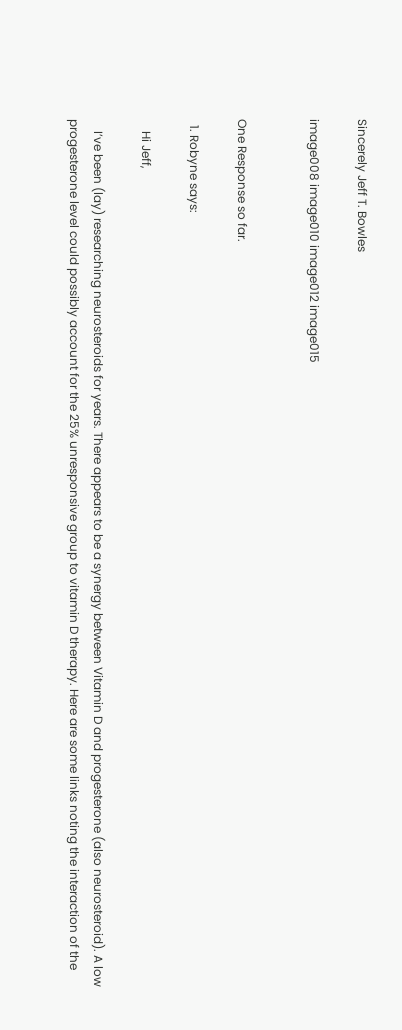Sincerely Jeff T. Bowles

image008 image010 image012 image015


One Response so far.

  1. Robyne says:

    Hi Jeff,

    I’ve been (lay) researching neurosteroids for years. There appears to be a synergy between Vitamin D and progesterone (also neurosteroid). A low progesterone level could possibly account for the 25% unresponsive group to vitamin D therapy. Here are some links noting the interaction of the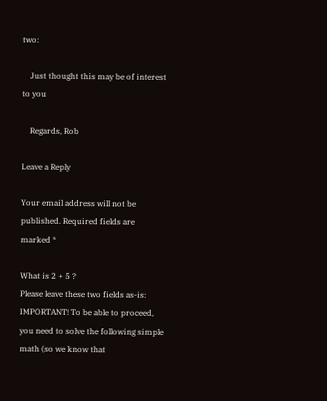two:

    Just thought this may be of interest to you

    Regards, Rob

Leave a Reply

Your email address will not be published. Required fields are marked *

What is 2 + 5 ?
Please leave these two fields as-is:
IMPORTANT! To be able to proceed, you need to solve the following simple math (so we know that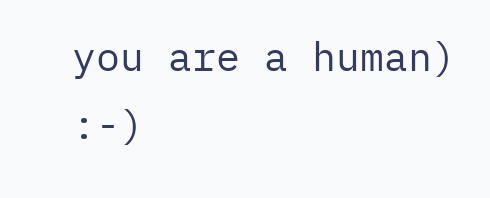you are a human) :-)